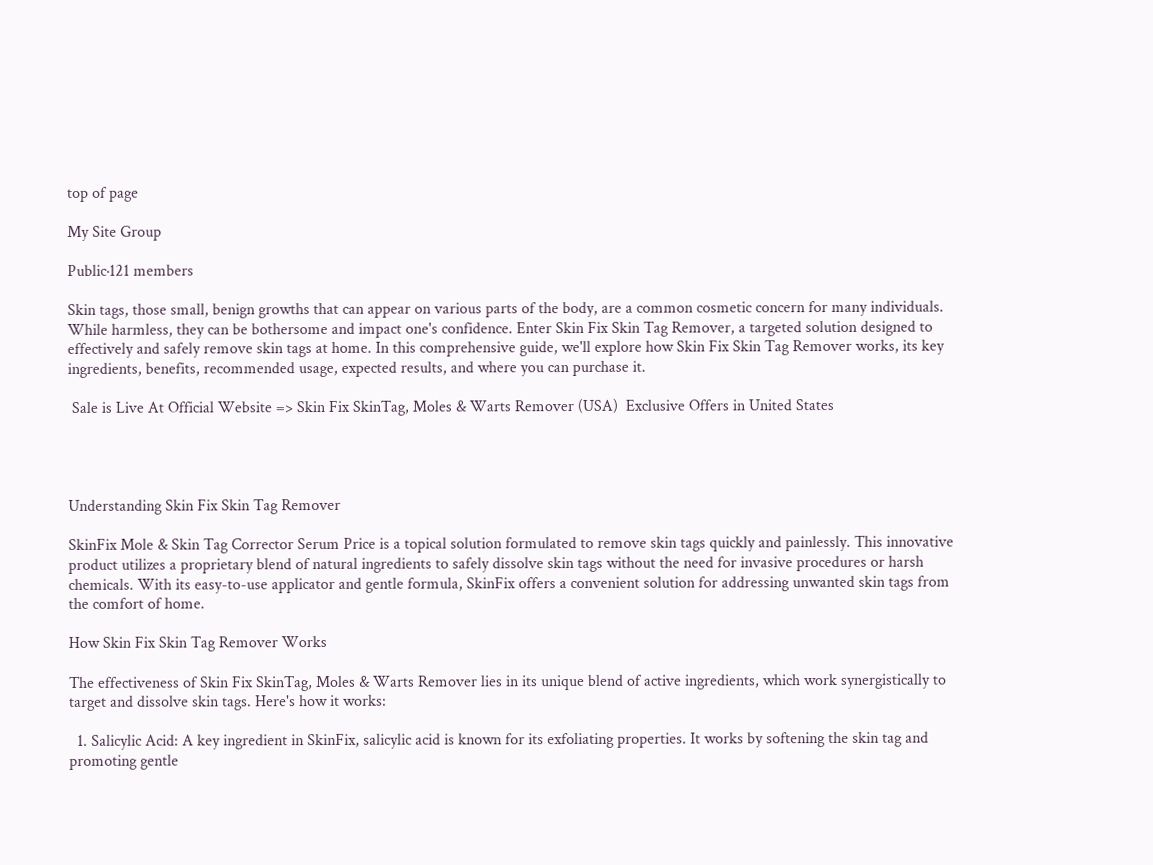top of page

My Site Group

Public·121 members

Skin tags, those small, benign growths that can appear on various parts of the body, are a common cosmetic concern for many individuals. While harmless, they can be bothersome and impact one's confidence. Enter Skin Fix Skin Tag Remover, a targeted solution designed to effectively and safely remove skin tags at home. In this comprehensive guide, we'll explore how Skin Fix Skin Tag Remover works, its key ingredients, benefits, recommended usage, expected results, and where you can purchase it.

 Sale is Live At Official Website => Skin Fix SkinTag, Moles & Warts Remover (USA)  Exclusive Offers in United States




Understanding Skin Fix Skin Tag Remover

SkinFix Mole & Skin Tag Corrector Serum Price is a topical solution formulated to remove skin tags quickly and painlessly. This innovative product utilizes a proprietary blend of natural ingredients to safely dissolve skin tags without the need for invasive procedures or harsh chemicals. With its easy-to-use applicator and gentle formula, SkinFix offers a convenient solution for addressing unwanted skin tags from the comfort of home.

How Skin Fix Skin Tag Remover Works

The effectiveness of Skin Fix SkinTag, Moles & Warts Remover lies in its unique blend of active ingredients, which work synergistically to target and dissolve skin tags. Here's how it works:

  1. Salicylic Acid: A key ingredient in SkinFix, salicylic acid is known for its exfoliating properties. It works by softening the skin tag and promoting gentle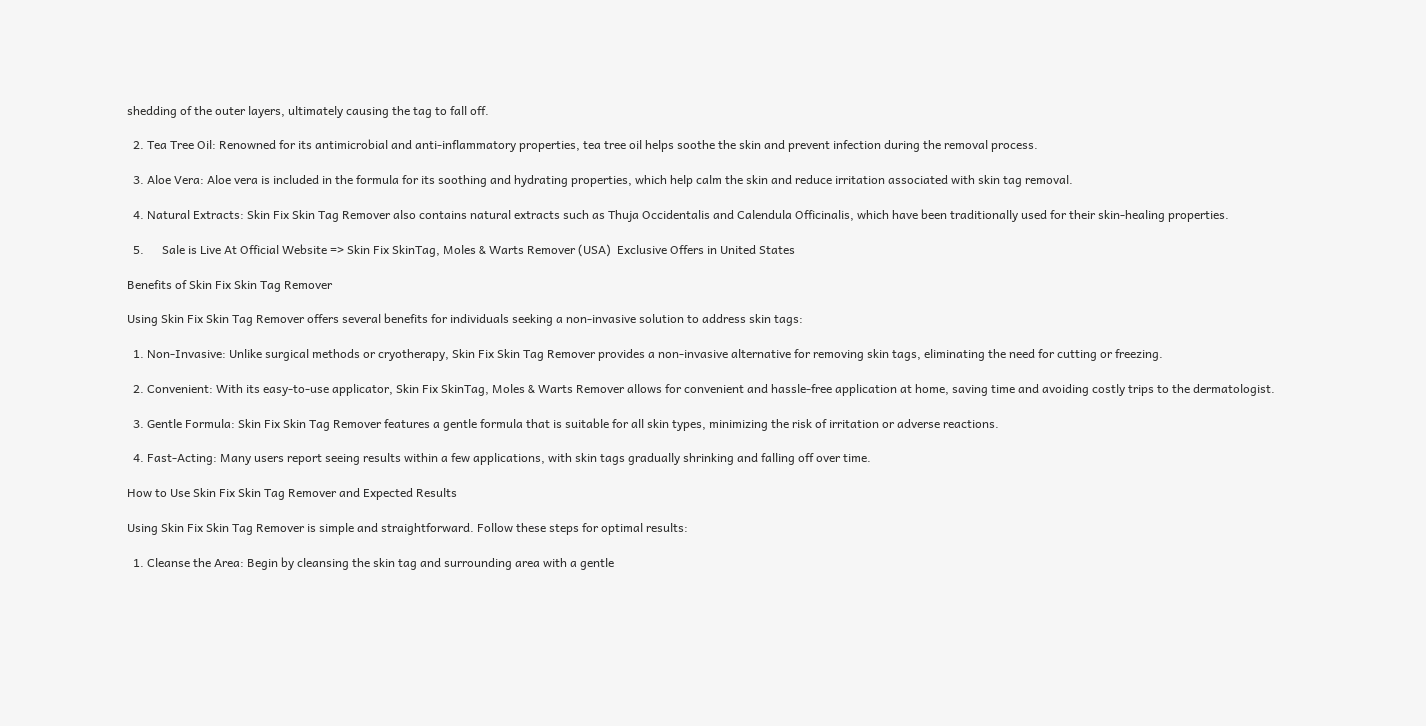shedding of the outer layers, ultimately causing the tag to fall off.

  2. Tea Tree Oil: Renowned for its antimicrobial and anti-inflammatory properties, tea tree oil helps soothe the skin and prevent infection during the removal process.

  3. Aloe Vera: Aloe vera is included in the formula for its soothing and hydrating properties, which help calm the skin and reduce irritation associated with skin tag removal.

  4. Natural Extracts: Skin Fix Skin Tag Remover also contains natural extracts such as Thuja Occidentalis and Calendula Officinalis, which have been traditionally used for their skin-healing properties.

  5.      Sale is Live At Official Website => Skin Fix SkinTag, Moles & Warts Remover (USA)  Exclusive Offers in United States

Benefits of Skin Fix Skin Tag Remover

Using Skin Fix Skin Tag Remover offers several benefits for individuals seeking a non-invasive solution to address skin tags:

  1. Non-Invasive: Unlike surgical methods or cryotherapy, Skin Fix Skin Tag Remover provides a non-invasive alternative for removing skin tags, eliminating the need for cutting or freezing.

  2. Convenient: With its easy-to-use applicator, Skin Fix SkinTag, Moles & Warts Remover allows for convenient and hassle-free application at home, saving time and avoiding costly trips to the dermatologist.

  3. Gentle Formula: Skin Fix Skin Tag Remover features a gentle formula that is suitable for all skin types, minimizing the risk of irritation or adverse reactions.

  4. Fast-Acting: Many users report seeing results within a few applications, with skin tags gradually shrinking and falling off over time.

How to Use Skin Fix Skin Tag Remover and Expected Results

Using Skin Fix Skin Tag Remover is simple and straightforward. Follow these steps for optimal results:

  1. Cleanse the Area: Begin by cleansing the skin tag and surrounding area with a gentle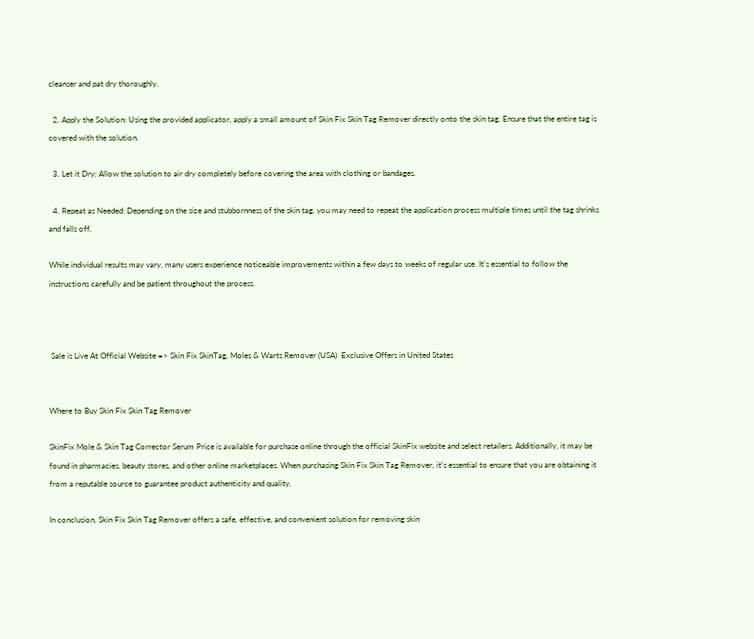cleanser and pat dry thoroughly.

  2. Apply the Solution: Using the provided applicator, apply a small amount of Skin Fix Skin Tag Remover directly onto the skin tag. Ensure that the entire tag is covered with the solution.

  3. Let it Dry: Allow the solution to air dry completely before covering the area with clothing or bandages.

  4. Repeat as Needed: Depending on the size and stubbornness of the skin tag, you may need to repeat the application process multiple times until the tag shrinks and falls off.

While individual results may vary, many users experience noticeable improvements within a few days to weeks of regular use. It's essential to follow the instructions carefully and be patient throughout the process.



 Sale is Live At Official Website => Skin Fix SkinTag, Moles & Warts Remover (USA)  Exclusive Offers in United States


Where to Buy Skin Fix Skin Tag Remover

SkinFix Mole & Skin Tag Corrector Serum Price is available for purchase online through the official SkinFix website and select retailers. Additionally, it may be found in pharmacies, beauty stores, and other online marketplaces. When purchasing Skin Fix Skin Tag Remover, it's essential to ensure that you are obtaining it from a reputable source to guarantee product authenticity and quality.

In conclusion, Skin Fix Skin Tag Remover offers a safe, effective, and convenient solution for removing skin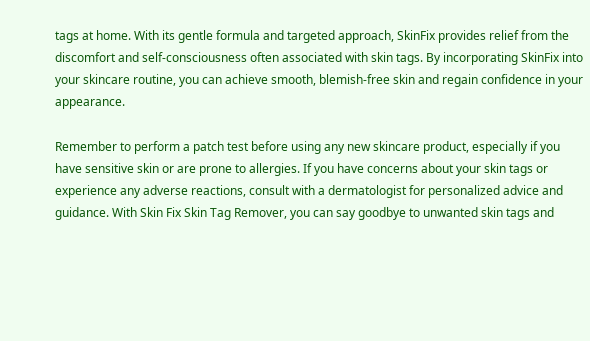tags at home. With its gentle formula and targeted approach, SkinFix provides relief from the discomfort and self-consciousness often associated with skin tags. By incorporating SkinFix into your skincare routine, you can achieve smooth, blemish-free skin and regain confidence in your appearance.

Remember to perform a patch test before using any new skincare product, especially if you have sensitive skin or are prone to allergies. If you have concerns about your skin tags or experience any adverse reactions, consult with a dermatologist for personalized advice and guidance. With Skin Fix Skin Tag Remover, you can say goodbye to unwanted skin tags and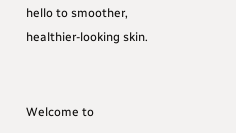hello to smoother, healthier-looking skin.


Welcome to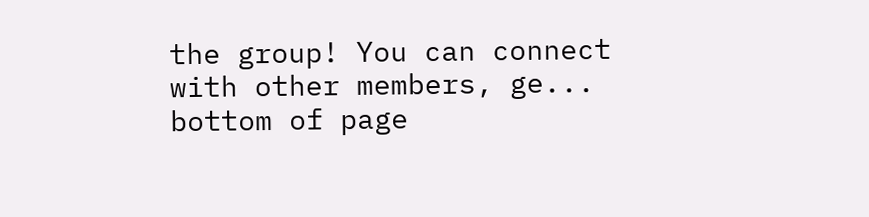the group! You can connect with other members, ge...
bottom of page